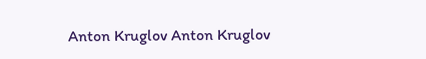Anton Kruglov Anton Kruglov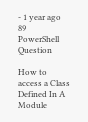- 1 year ago 89
PowerShell Question

How to access a Class Defined In A Module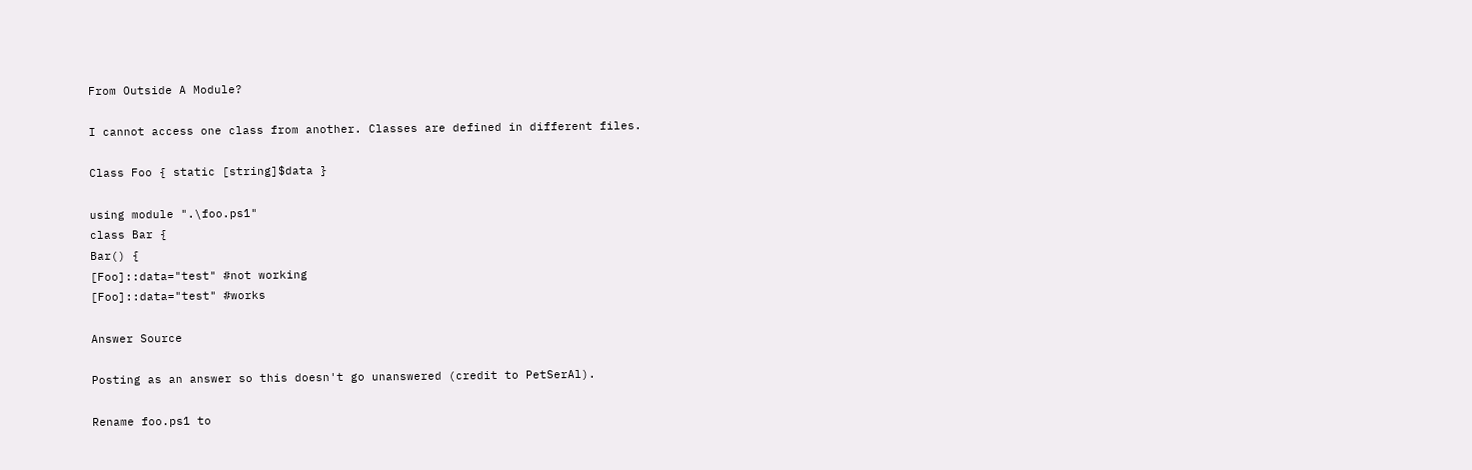From Outside A Module?

I cannot access one class from another. Classes are defined in different files.

Class Foo { static [string]$data }

using module ".\foo.ps1"
class Bar {
Bar() {
[Foo]::data="test" #not working
[Foo]::data="test" #works

Answer Source

Posting as an answer so this doesn't go unanswered (credit to PetSerAl).

Rename foo.ps1 to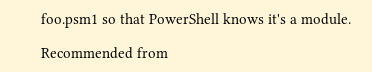foo.psm1 so that PowerShell knows it's a module.

Recommended from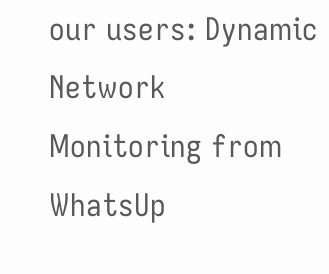our users: Dynamic Network Monitoring from WhatsUp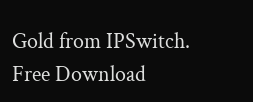Gold from IPSwitch. Free Download